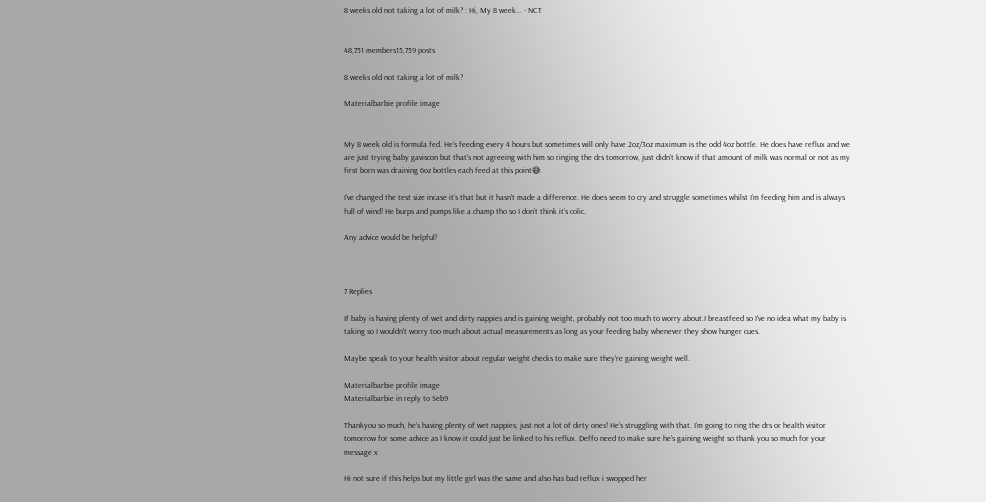8 weeks old not taking a lot of milk? : Hi, My 8 week... - NCT


48,751 members15,759 posts

8 weeks old not taking a lot of milk?

Materialbarbie profile image


My 8 week old is formula fed. He’s feeding every 4 hours but sometimes will only have 2oz/3oz maximum is the odd 4oz bottle. He does have reflux and we are just trying baby gaviscon but that’s not agreeing with him so ringing the drs tomorrow, just didn’t know if that amount of milk was normal or not as my first born was draining 6oz bottles each feed at this point😅.

I’ve changed the test size incase it’s that but it hasn’t made a difference. He does seem to cry and struggle sometimes whilst I’m feeding him and is always full of wind! He burps and pumps like a champ tho so I don’t think it’s colic.

Any advice would be helpful!



7 Replies

If baby is having plenty of wet and dirty nappies and is gaining weight, probably not too much to worry about.I breastfeed so I've no idea what my baby is taking so I wouldn't worry too much about actual measurements as long as your feeding baby whenever they show hunger cues.

Maybe speak to your health visitor about regular weight checks to make sure they're gaining weight well.

Materialbarbie profile image
Materialbarbie in reply to Seb9

Thankyou so much, he’s having plenty of wet nappies, just not a lot of dirty ones! He’s struggling with that. I’m going to ring the drs or health visitor tomorrow for some advice as I know it could just be linked to his reflux. Deffo need to make sure he’s gaining weight so thank you so much for your message x

Hi not sure if this helps but my little girl was the same and also has bad reflux i swopped her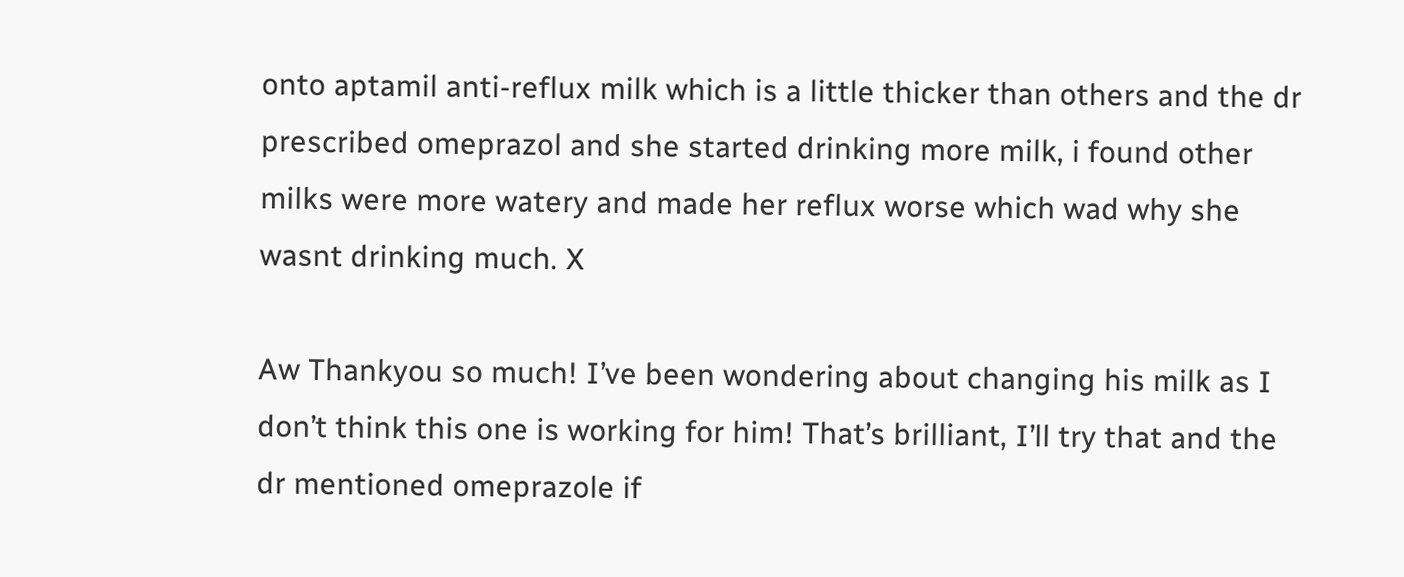onto aptamil anti-reflux milk which is a little thicker than others and the dr prescribed omeprazol and she started drinking more milk, i found other milks were more watery and made her reflux worse which wad why she wasnt drinking much. X

Aw Thankyou so much! I’ve been wondering about changing his milk as I don’t think this one is working for him! That’s brilliant, I’ll try that and the dr mentioned omeprazole if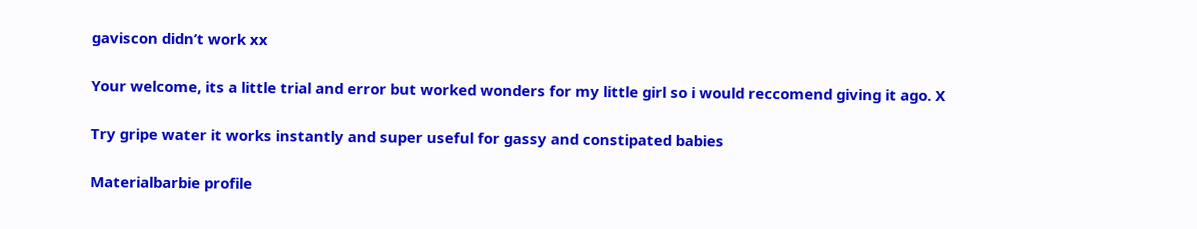gaviscon didn’t work xx

Your welcome, its a little trial and error but worked wonders for my little girl so i would reccomend giving it ago. X

Try gripe water it works instantly and super useful for gassy and constipated babies

Materialbarbie profile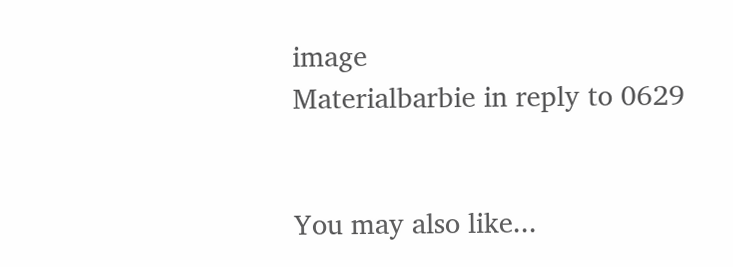image
Materialbarbie in reply to 0629


You may also like...